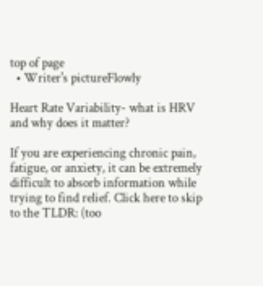top of page
  • Writer's pictureFlowly

Heart Rate Variability- what is HRV and why does it matter?

If you are experiencing chronic pain, fatigue, or anxiety, it can be extremely difficult to absorb information while trying to find relief. Click here to skip to the TLDR: (too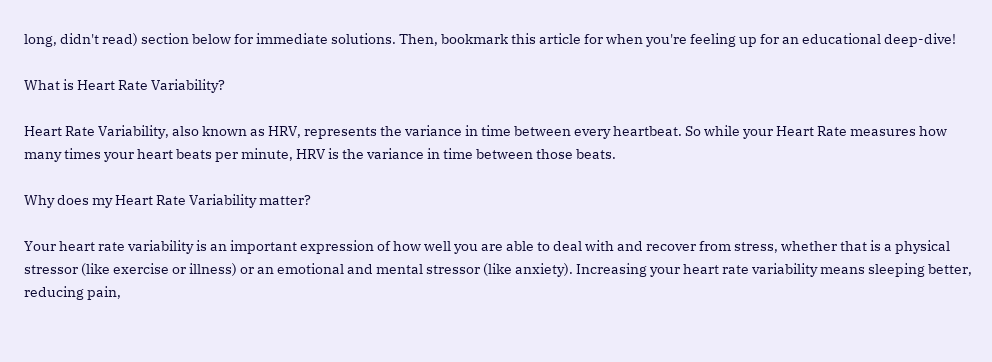long, didn't read) section below for immediate solutions. Then, bookmark this article for when you're feeling up for an educational deep-dive!

What is Heart Rate Variability?

Heart Rate Variability, also known as HRV, represents the variance in time between every heartbeat. So while your Heart Rate measures how many times your heart beats per minute, HRV is the variance in time between those beats.

Why does my Heart Rate Variability matter?

Your heart rate variability is an important expression of how well you are able to deal with and recover from stress, whether that is a physical stressor (like exercise or illness) or an emotional and mental stressor (like anxiety). Increasing your heart rate variability means sleeping better, reducing pain,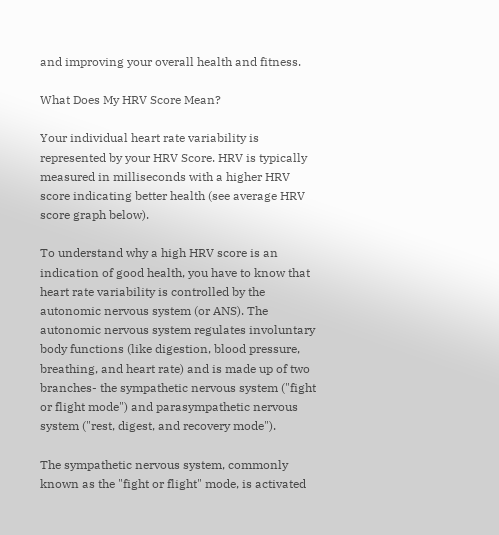and improving your overall health and fitness.

What Does My HRV Score Mean?

Your individual heart rate variability is represented by your HRV Score. HRV is typically measured in milliseconds with a higher HRV score indicating better health (see average HRV score graph below).

To understand why a high HRV score is an indication of good health, you have to know that heart rate variability is controlled by the autonomic nervous system (or ANS). The autonomic nervous system regulates involuntary body functions (like digestion, blood pressure, breathing, and heart rate) and is made up of two branches- the sympathetic nervous system ("fight or flight mode") and parasympathetic nervous system ("rest, digest, and recovery mode").

The sympathetic nervous system, commonly known as the "fight or flight" mode, is activated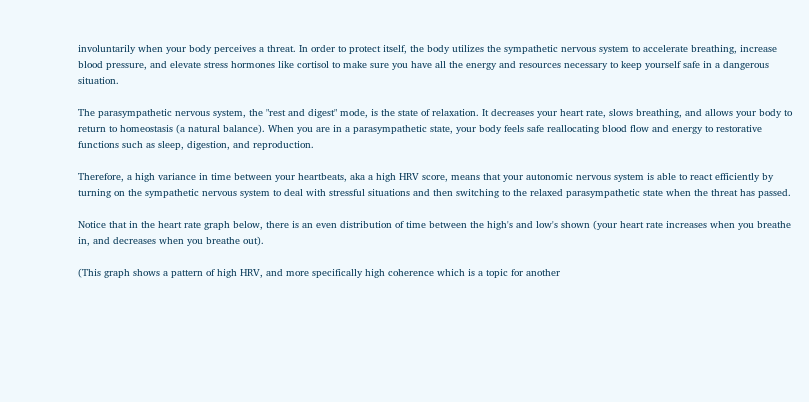involuntarily when your body perceives a threat. In order to protect itself, the body utilizes the sympathetic nervous system to accelerate breathing, increase blood pressure, and elevate stress hormones like cortisol to make sure you have all the energy and resources necessary to keep yourself safe in a dangerous situation.

The parasympathetic nervous system, the "rest and digest" mode, is the state of relaxation. It decreases your heart rate, slows breathing, and allows your body to return to homeostasis (a natural balance). When you are in a parasympathetic state, your body feels safe reallocating blood flow and energy to restorative functions such as sleep, digestion, and reproduction.

Therefore, a high variance in time between your heartbeats, aka a high HRV score, means that your autonomic nervous system is able to react efficiently by turning on the sympathetic nervous system to deal with stressful situations and then switching to the relaxed parasympathetic state when the threat has passed.

Notice that in the heart rate graph below, there is an even distribution of time between the high's and low's shown (your heart rate increases when you breathe in, and decreases when you breathe out).

(This graph shows a pattern of high HRV, and more specifically high coherence which is a topic for another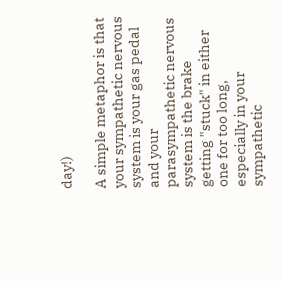day!)

A simple metaphor is that your sympathetic nervous system is your gas pedal and your parasympathetic nervous system is the brake getting "stuck" in either one for too long, especially in your sympathetic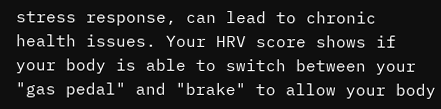stress response, can lead to chronic health issues. Your HRV score shows if your body is able to switch between your "gas pedal" and "brake" to allow your body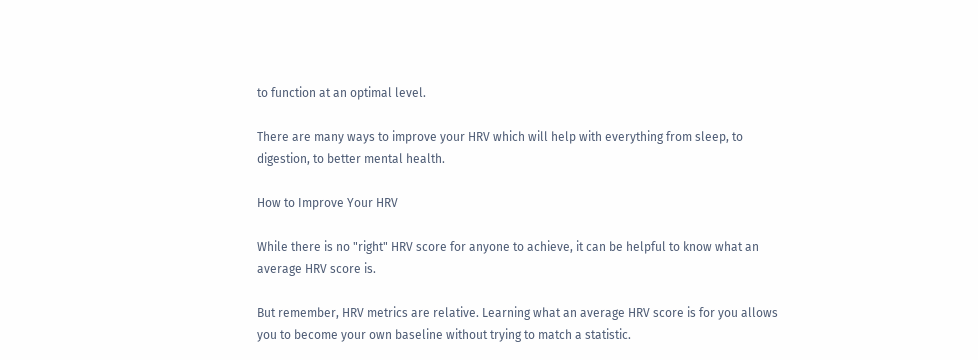to function at an optimal level.

There are many ways to improve your HRV which will help with everything from sleep, to digestion, to better mental health.

How to Improve Your HRV

While there is no "right" HRV score for anyone to achieve, it can be helpful to know what an average HRV score is.

But remember, HRV metrics are relative. Learning what an average HRV score is for you allows you to become your own baseline without trying to match a statistic.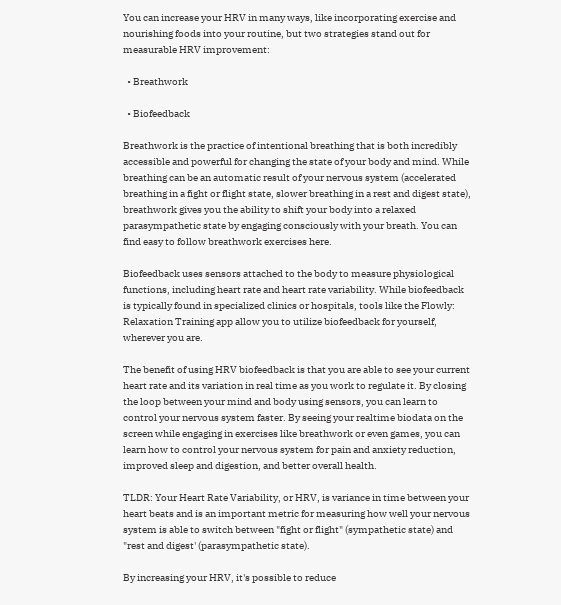You can increase your HRV in many ways, like incorporating exercise and nourishing foods into your routine, but two strategies stand out for measurable HRV improvement:

  • Breathwork

  • Biofeedback

Breathwork is the practice of intentional breathing that is both incredibly accessible and powerful for changing the state of your body and mind. While breathing can be an automatic result of your nervous system (accelerated breathing in a fight or flight state, slower breathing in a rest and digest state), breathwork gives you the ability to shift your body into a relaxed parasympathetic state by engaging consciously with your breath. You can find easy to follow breathwork exercises here.

Biofeedback uses sensors attached to the body to measure physiological functions, including heart rate and heart rate variability. While biofeedback is typically found in specialized clinics or hospitals, tools like the Flowly: Relaxation Training app allow you to utilize biofeedback for yourself, wherever you are.

The benefit of using HRV biofeedback is that you are able to see your current heart rate and its variation in real time as you work to regulate it. By closing the loop between your mind and body using sensors, you can learn to control your nervous system faster. By seeing your realtime biodata on the screen while engaging in exercises like breathwork or even games, you can learn how to control your nervous system for pain and anxiety reduction, improved sleep and digestion, and better overall health.

TLDR: Your Heart Rate Variability, or HRV, is variance in time between your heart beats and is an important metric for measuring how well your nervous system is able to switch between "fight or flight" (sympathetic state) and "rest and digest' (parasympathetic state).

By increasing your HRV, it's possible to reduce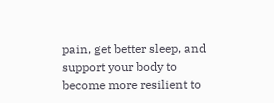pain, get better sleep, and support your body to become more resilient to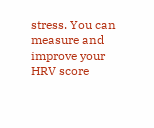stress. You can measure and improve your HRV score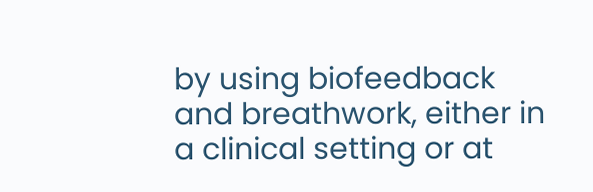by using biofeedback and breathwork, either in a clinical setting or at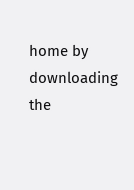home by downloading the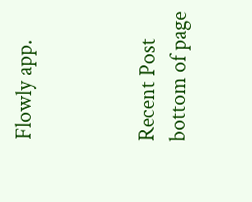Flowly app.



Recent Post
bottom of page